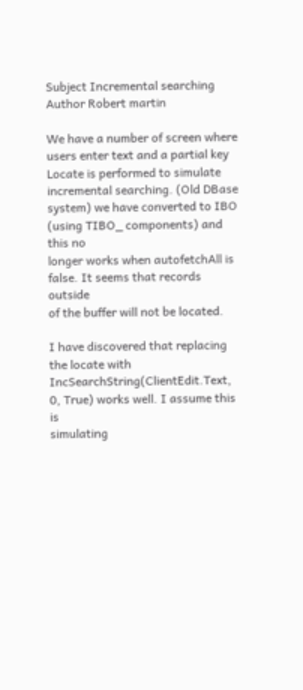Subject Incremental searching
Author Robert martin

We have a number of screen where users enter text and a partial key
Locate is performed to simulate incremental searching. (Old DBase
system) we have converted to IBO (using TIBO_ components) and this no
longer works when autofetchAll is false. It seems that records outside
of the buffer will not be located.

I have discovered that replacing the locate with
IncSearchString(ClientEdit.Text, 0, True) works well. I assume this is
simulating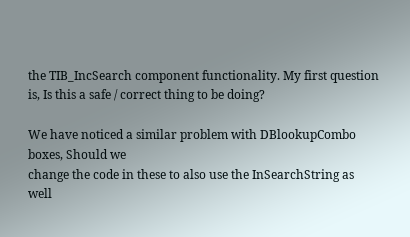the TIB_IncSearch component functionality. My first question
is, Is this a safe / correct thing to be doing?

We have noticed a similar problem with DBlookupCombo boxes, Should we
change the code in these to also use the InSearchString as well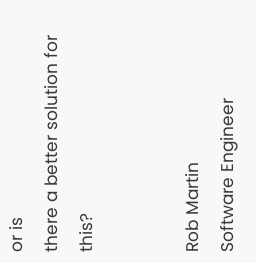or is
there a better solution for this?


Rob Martin
Software Engineer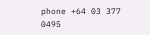phone +64 03 377 0495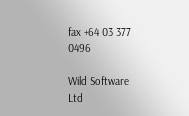fax +64 03 377 0496

Wild Software Ltd